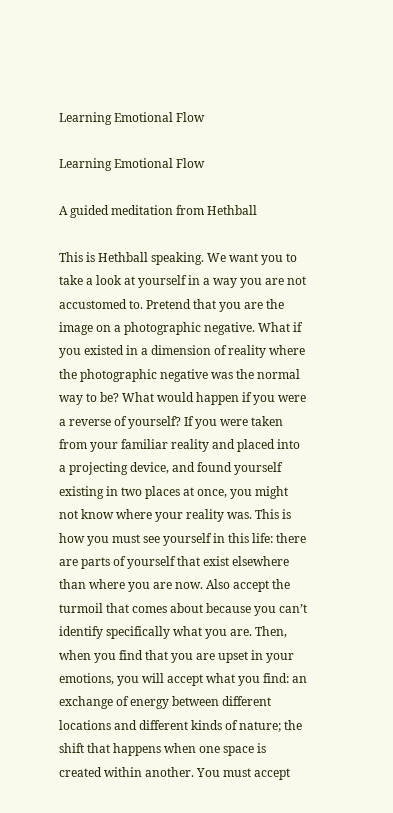Learning Emotional Flow

Learning Emotional Flow

A guided meditation from Hethball

This is Hethball speaking. We want you to take a look at yourself in a way you are not accustomed to. Pretend that you are the image on a photographic negative. What if you existed in a dimension of reality where the photographic negative was the normal way to be? What would happen if you were a reverse of yourself? If you were taken from your familiar reality and placed into a projecting device, and found yourself existing in two places at once, you might not know where your reality was. This is how you must see yourself in this life: there are parts of yourself that exist elsewhere than where you are now. Also accept the turmoil that comes about because you can’t identify specifically what you are. Then, when you find that you are upset in your emotions, you will accept what you find: an exchange of energy between different locations and different kinds of nature; the shift that happens when one space is created within another. You must accept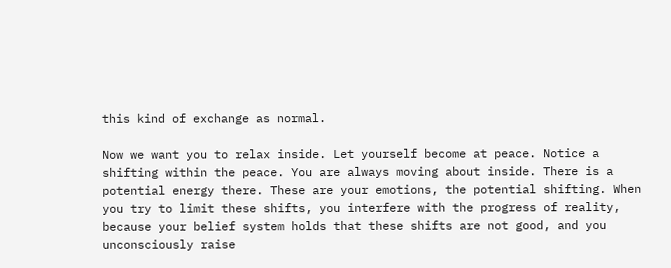this kind of exchange as normal.

Now we want you to relax inside. Let yourself become at peace. Notice a shifting within the peace. You are always moving about inside. There is a potential energy there. These are your emotions, the potential shifting. When you try to limit these shifts, you interfere with the progress of reality, because your belief system holds that these shifts are not good, and you unconsciously raise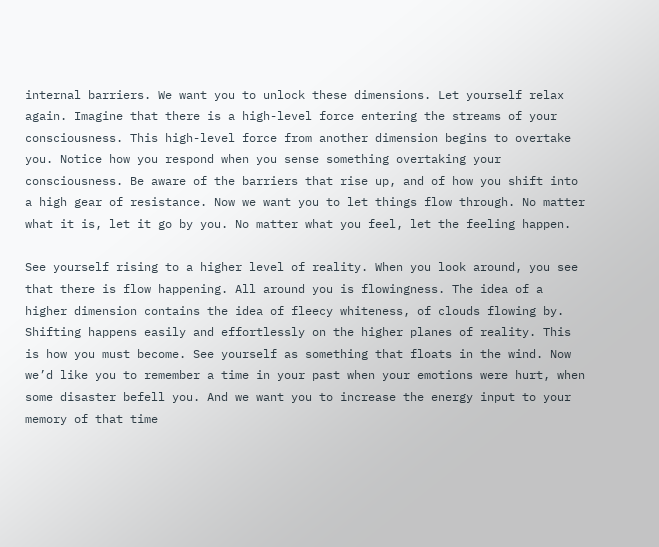internal barriers. We want you to unlock these dimensions. Let yourself relax again. Imagine that there is a high-level force entering the streams of your consciousness. This high-level force from another dimension begins to overtake you. Notice how you respond when you sense something overtaking your consciousness. Be aware of the barriers that rise up, and of how you shift into a high gear of resistance. Now we want you to let things flow through. No matter what it is, let it go by you. No matter what you feel, let the feeling happen.

See yourself rising to a higher level of reality. When you look around, you see that there is flow happening. All around you is flowingness. The idea of a higher dimension contains the idea of fleecy whiteness, of clouds flowing by. Shifting happens easily and effortlessly on the higher planes of reality. This is how you must become. See yourself as something that floats in the wind. Now we’d like you to remember a time in your past when your emotions were hurt, when some disaster befell you. And we want you to increase the energy input to your memory of that time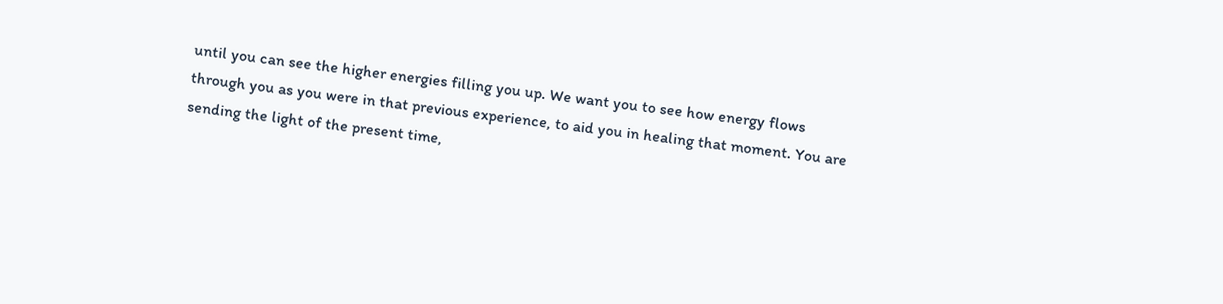until you can see the higher energies filling you up. We want you to see how energy flows through you as you were in that previous experience, to aid you in healing that moment. You are sending the light of the present time,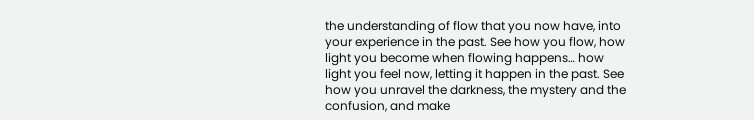the understanding of flow that you now have, into your experience in the past. See how you flow, how light you become when flowing happens… how light you feel now, letting it happen in the past. See how you unravel the darkness, the mystery and the confusion, and make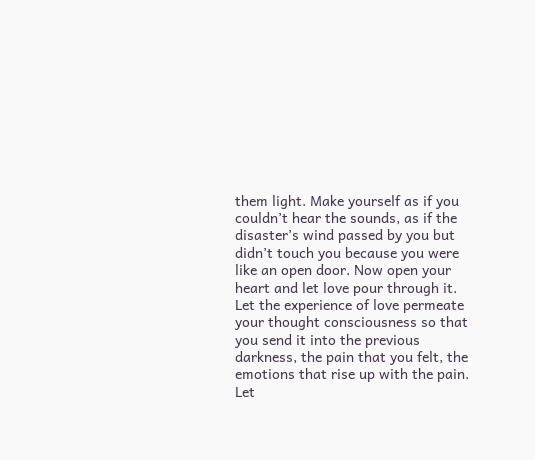them light. Make yourself as if you couldn’t hear the sounds, as if the disaster’s wind passed by you but didn’t touch you because you were like an open door. Now open your heart and let love pour through it. Let the experience of love permeate your thought consciousness so that you send it into the previous darkness, the pain that you felt, the emotions that rise up with the pain. Let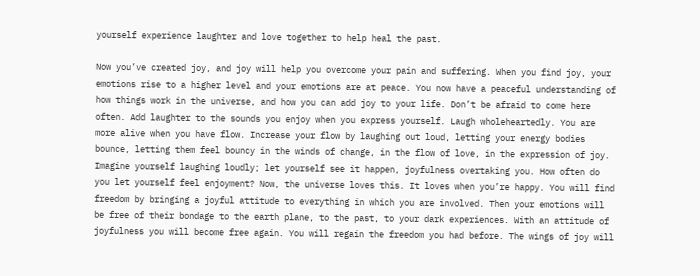yourself experience laughter and love together to help heal the past.

Now you’ve created joy, and joy will help you overcome your pain and suffering. When you find joy, your emotions rise to a higher level and your emotions are at peace. You now have a peaceful understanding of how things work in the universe, and how you can add joy to your life. Don’t be afraid to come here often. Add laughter to the sounds you enjoy when you express yourself. Laugh wholeheartedly. You are more alive when you have flow. Increase your flow by laughing out loud, letting your energy bodies bounce, letting them feel bouncy in the winds of change, in the flow of love, in the expression of joy. Imagine yourself laughing loudly; let yourself see it happen, joyfulness overtaking you. How often do you let yourself feel enjoyment? Now, the universe loves this. It loves when you’re happy. You will find freedom by bringing a joyful attitude to everything in which you are involved. Then your emotions will be free of their bondage to the earth plane, to the past, to your dark experiences. With an attitude of joyfulness you will become free again. You will regain the freedom you had before. The wings of joy will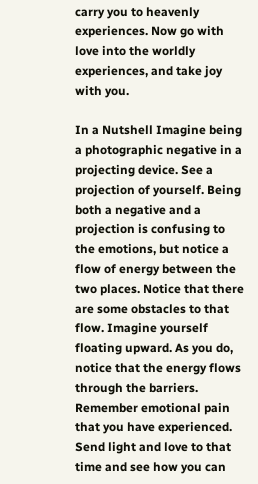carry you to heavenly experiences. Now go with love into the worldly experiences, and take joy with you.

In a Nutshell Imagine being a photographic negative in a projecting device. See a projection of yourself. Being both a negative and a projection is confusing to the emotions, but notice a flow of energy between the two places. Notice that there are some obstacles to that flow. Imagine yourself floating upward. As you do, notice that the energy flows through the barriers. Remember emotional pain that you have experienced. Send light and love to that time and see how you can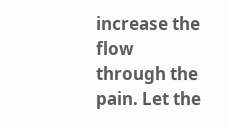increase the flow through the pain. Let the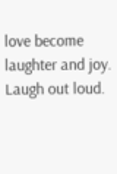love become laughter and joy. Laugh out loud.